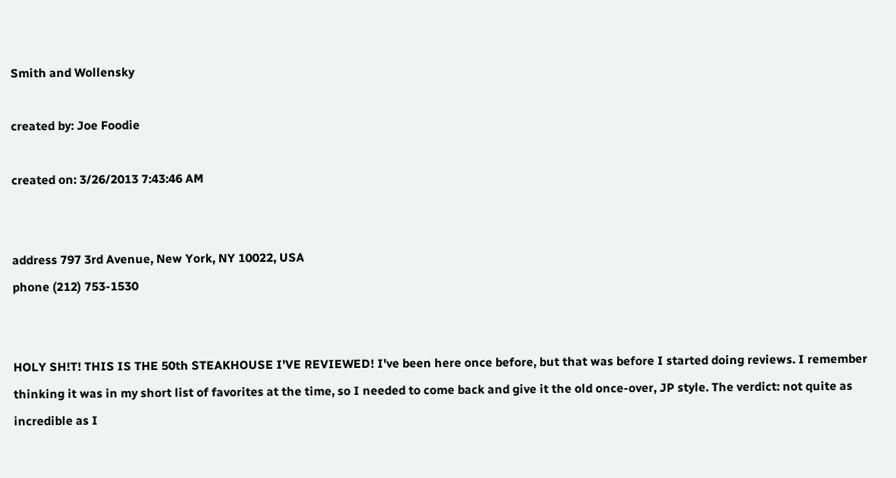Smith and Wollensky

created by: Joe Foodie

created on: 3/26/2013 7:43:46 AM


address 797 3rd Avenue, New York, NY 10022, USA
phone (212) 753-1530


HOLY SH!T! THIS IS THE 50th STEAKHOUSE I'VE REVIEWED! I've been here once before, but that was before I started doing reviews. I remember thinking it was in my short list of favorites at the time, so I needed to come back and give it the old once-over, JP style. The verdict: not quite as incredible as I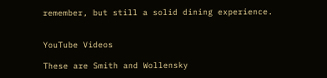remember, but still a solid dining experience.


YouTube Videos

These are Smith and Wollensky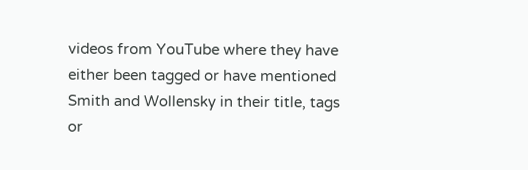videos from YouTube where they have either been tagged or have mentioned Smith and Wollensky in their title, tags or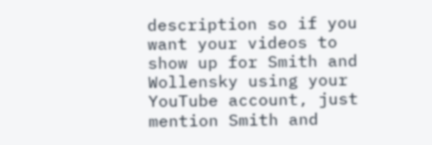description so if you want your videos to show up for Smith and Wollensky using your YouTube account, just mention Smith and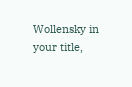Wollensky in your title,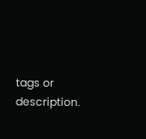tags or description.